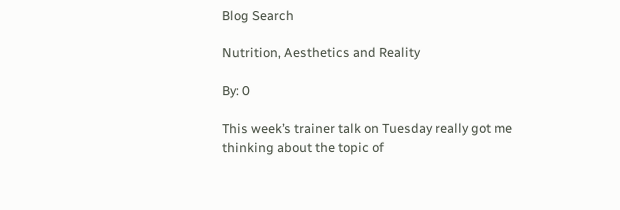Blog Search

Nutrition, Aesthetics and Reality

By: 0

This week’s trainer talk on Tuesday really got me thinking about the topic of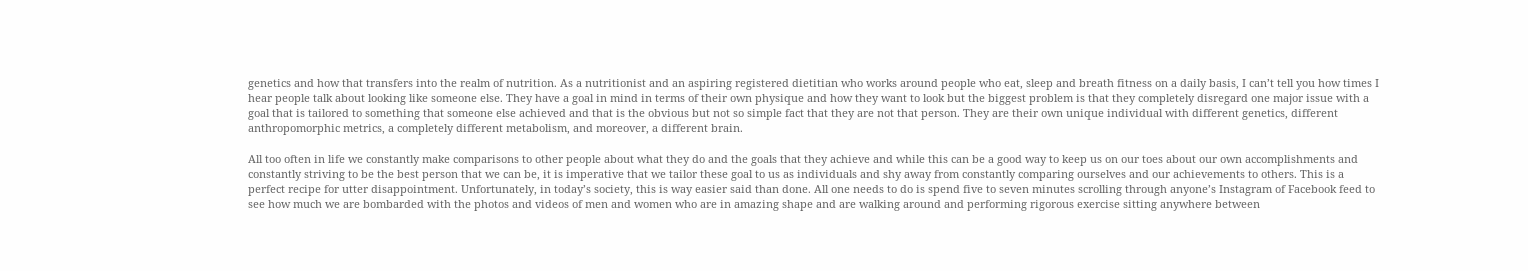genetics and how that transfers into the realm of nutrition. As a nutritionist and an aspiring registered dietitian who works around people who eat, sleep and breath fitness on a daily basis, I can’t tell you how times I hear people talk about looking like someone else. They have a goal in mind in terms of their own physique and how they want to look but the biggest problem is that they completely disregard one major issue with a goal that is tailored to something that someone else achieved and that is the obvious but not so simple fact that they are not that person. They are their own unique individual with different genetics, different anthropomorphic metrics, a completely different metabolism, and moreover, a different brain.

All too often in life we constantly make comparisons to other people about what they do and the goals that they achieve and while this can be a good way to keep us on our toes about our own accomplishments and constantly striving to be the best person that we can be, it is imperative that we tailor these goal to us as individuals and shy away from constantly comparing ourselves and our achievements to others. This is a perfect recipe for utter disappointment. Unfortunately, in today’s society, this is way easier said than done. All one needs to do is spend five to seven minutes scrolling through anyone’s Instagram of Facebook feed to see how much we are bombarded with the photos and videos of men and women who are in amazing shape and are walking around and performing rigorous exercise sitting anywhere between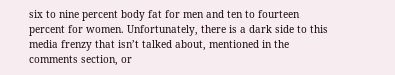six to nine percent body fat for men and ten to fourteen percent for women. Unfortunately, there is a dark side to this media frenzy that isn’t talked about, mentioned in the comments section, or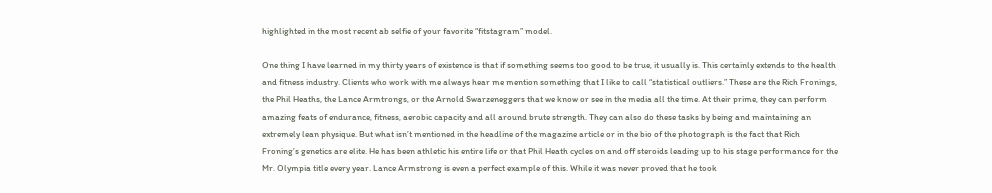highlighted in the most recent ab selfie of your favorite “fitstagram” model.

One thing I have learned in my thirty years of existence is that if something seems too good to be true, it usually is. This certainly extends to the health and fitness industry. Clients who work with me always hear me mention something that I like to call “statistical outliers.” These are the Rich Fronings, the Phil Heaths, the Lance Armtrongs, or the Arnold Swarzeneggers that we know or see in the media all the time. At their prime, they can perform amazing feats of endurance, fitness, aerobic capacity and all around brute strength. They can also do these tasks by being and maintaining an extremely lean physique. But what isn’t mentioned in the headline of the magazine article or in the bio of the photograph is the fact that Rich Froning’s genetics are elite. He has been athletic his entire life or that Phil Heath cycles on and off steroids leading up to his stage performance for the Mr. Olympia title every year. Lance Armstrong is even a perfect example of this. While it was never proved that he took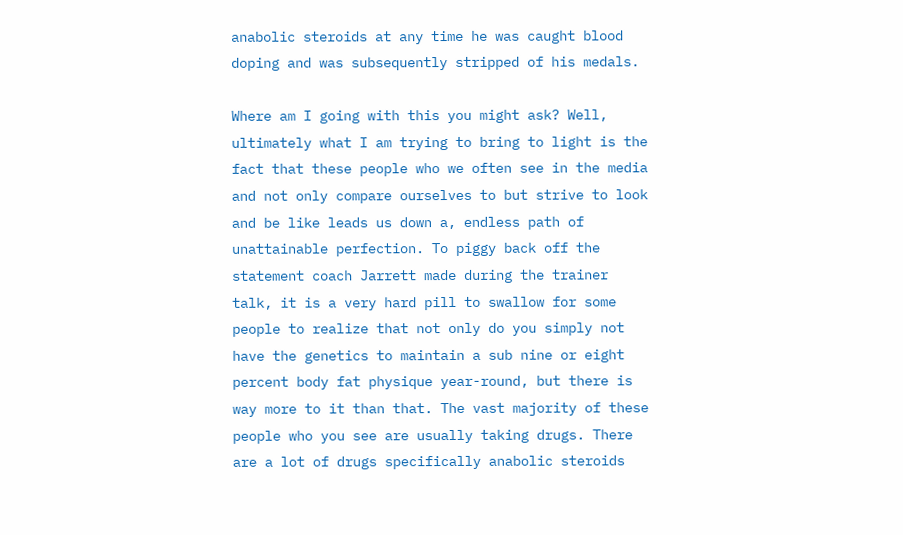anabolic steroids at any time he was caught blood doping and was subsequently stripped of his medals.

Where am I going with this you might ask? Well, ultimately what I am trying to bring to light is the fact that these people who we often see in the media and not only compare ourselves to but strive to look and be like leads us down a, endless path of unattainable perfection. To piggy back off the statement coach Jarrett made during the trainer talk, it is a very hard pill to swallow for some people to realize that not only do you simply not have the genetics to maintain a sub nine or eight percent body fat physique year-round, but there is way more to it than that. The vast majority of these people who you see are usually taking drugs. There are a lot of drugs specifically anabolic steroids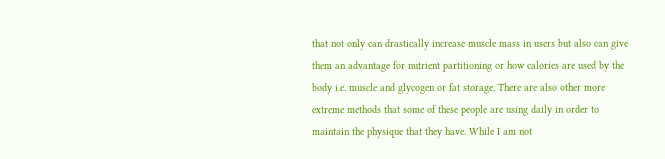that not only can drastically increase muscle mass in users but also can give them an advantage for nutrient partitioning or how calories are used by the body i.e. muscle and glycogen or fat storage. There are also other more extreme methods that some of these people are using daily in order to maintain the physique that they have. While I am not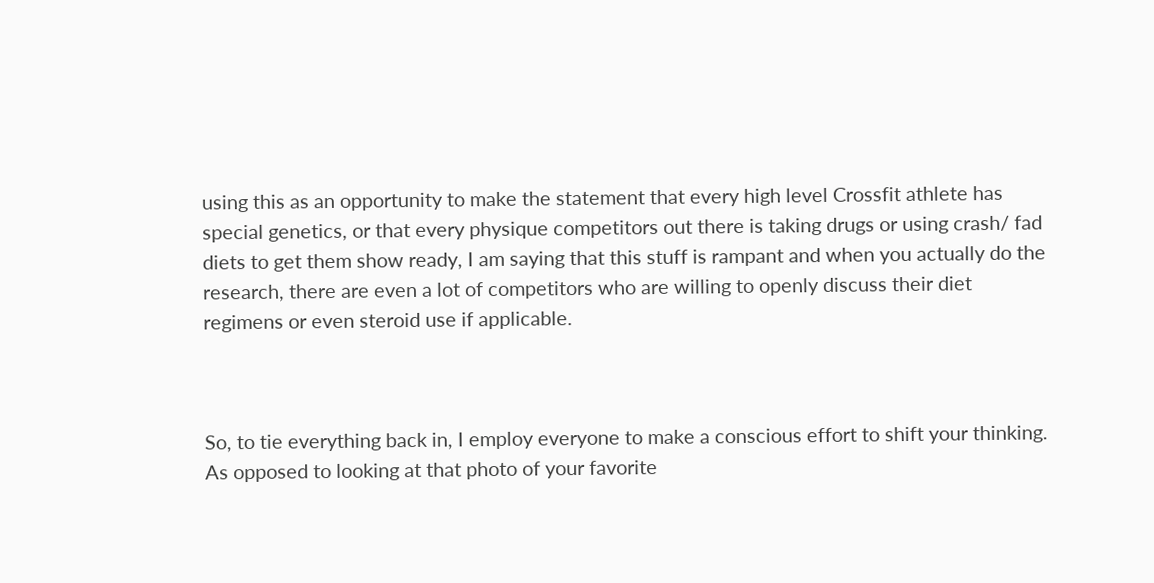using this as an opportunity to make the statement that every high level Crossfit athlete has special genetics, or that every physique competitors out there is taking drugs or using crash/ fad diets to get them show ready, I am saying that this stuff is rampant and when you actually do the research, there are even a lot of competitors who are willing to openly discuss their diet regimens or even steroid use if applicable.



So, to tie everything back in, I employ everyone to make a conscious effort to shift your thinking. As opposed to looking at that photo of your favorite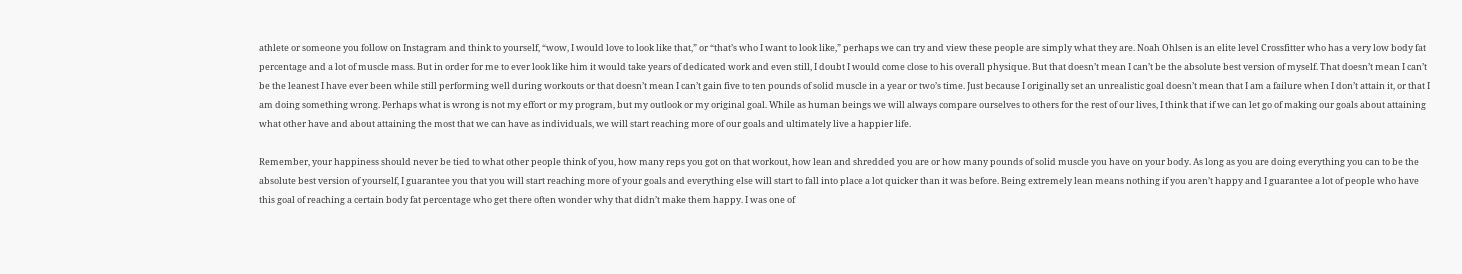athlete or someone you follow on Instagram and think to yourself, “wow, I would love to look like that,” or “that’s who I want to look like,” perhaps we can try and view these people are simply what they are. Noah Ohlsen is an elite level Crossfitter who has a very low body fat percentage and a lot of muscle mass. But in order for me to ever look like him it would take years of dedicated work and even still, I doubt I would come close to his overall physique. But that doesn’t mean I can’t be the absolute best version of myself. That doesn’t mean I can’t be the leanest I have ever been while still performing well during workouts or that doesn’t mean I can’t gain five to ten pounds of solid muscle in a year or two’s time. Just because I originally set an unrealistic goal doesn’t mean that I am a failure when I don’t attain it, or that I am doing something wrong. Perhaps what is wrong is not my effort or my program, but my outlook or my original goal. While as human beings we will always compare ourselves to others for the rest of our lives, I think that if we can let go of making our goals about attaining what other have and about attaining the most that we can have as individuals, we will start reaching more of our goals and ultimately live a happier life.

Remember, your happiness should never be tied to what other people think of you, how many reps you got on that workout, how lean and shredded you are or how many pounds of solid muscle you have on your body. As long as you are doing everything you can to be the absolute best version of yourself, I guarantee you that you will start reaching more of your goals and everything else will start to fall into place a lot quicker than it was before. Being extremely lean means nothing if you aren’t happy and I guarantee a lot of people who have this goal of reaching a certain body fat percentage who get there often wonder why that didn’t make them happy. I was one of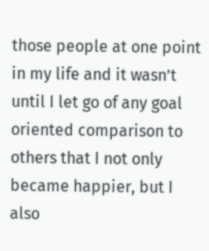those people at one point in my life and it wasn’t until I let go of any goal oriented comparison to others that I not only became happier, but I also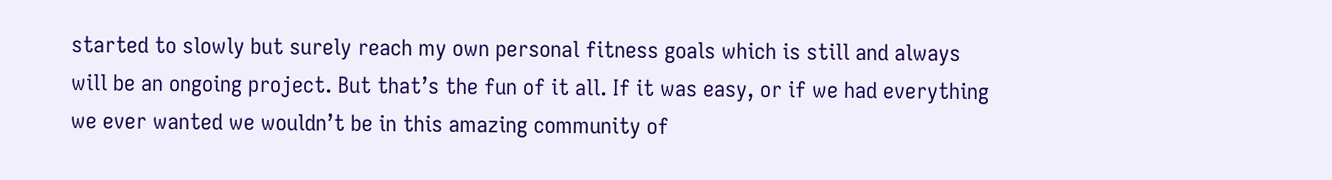started to slowly but surely reach my own personal fitness goals which is still and always will be an ongoing project. But that’s the fun of it all. If it was easy, or if we had everything we ever wanted we wouldn’t be in this amazing community of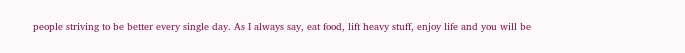people striving to be better every single day. As I always say, eat food, lift heavy stuff, enjoy life and you will be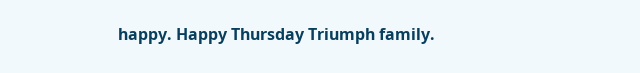happy. Happy Thursday Triumph family.